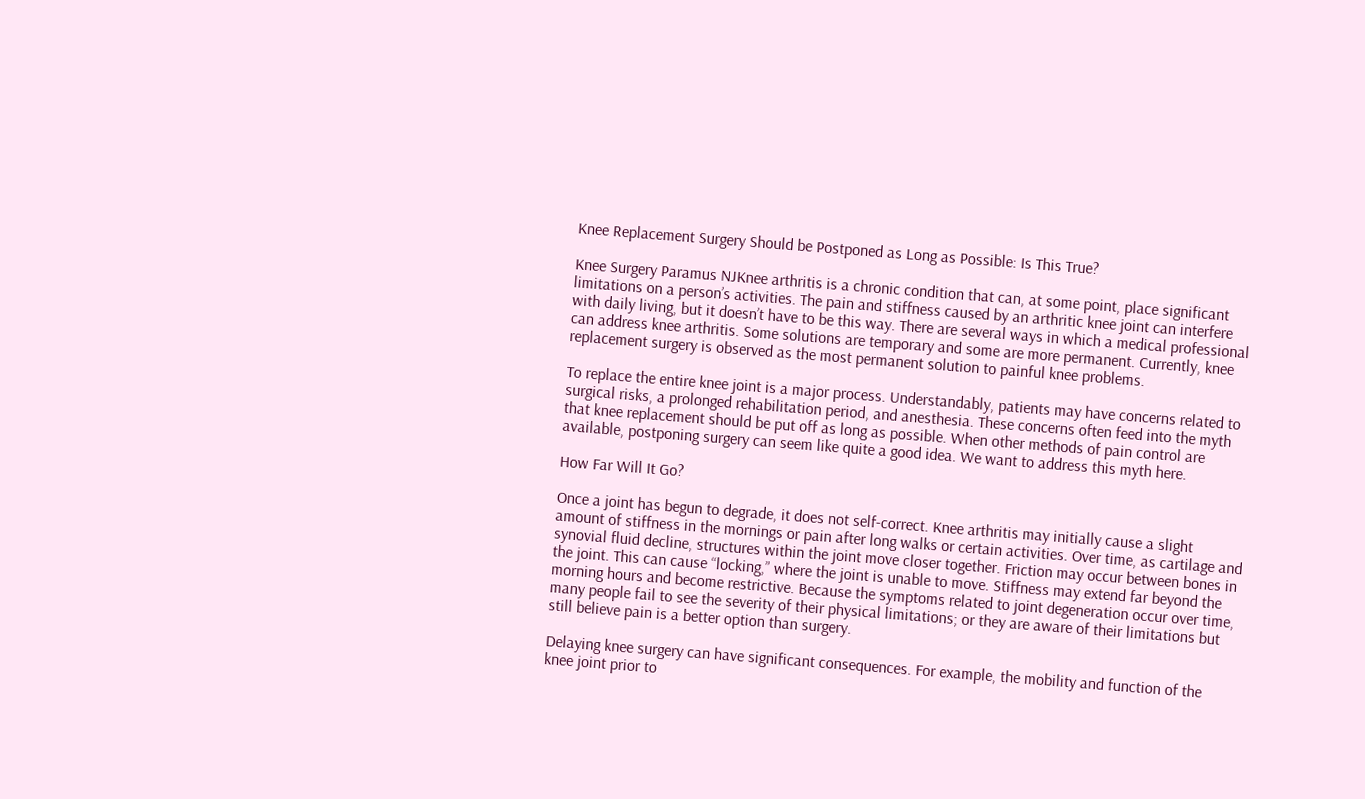Knee Replacement Surgery Should be Postponed as Long as Possible: Is This True?

Knee Surgery Paramus NJKnee arthritis is a chronic condition that can, at some point, place significant limitations on a person’s activities. The pain and stiffness caused by an arthritic knee joint can interfere with daily living, but it doesn’t have to be this way. There are several ways in which a medical professional can address knee arthritis. Some solutions are temporary and some are more permanent. Currently, knee replacement surgery is observed as the most permanent solution to painful knee problems.

To replace the entire knee joint is a major process. Understandably, patients may have concerns related to surgical risks, a prolonged rehabilitation period, and anesthesia. These concerns often feed into the myth that knee replacement should be put off as long as possible. When other methods of pain control are available, postponing surgery can seem like quite a good idea. We want to address this myth here.

How Far Will It Go?

Once a joint has begun to degrade, it does not self-correct. Knee arthritis may initially cause a slight amount of stiffness in the mornings or pain after long walks or certain activities. Over time, as cartilage and synovial fluid decline, structures within the joint move closer together. Friction may occur between bones in the joint. This can cause “locking,” where the joint is unable to move. Stiffness may extend far beyond the morning hours and become restrictive. Because the symptoms related to joint degeneration occur over time, many people fail to see the severity of their physical limitations; or they are aware of their limitations but still believe pain is a better option than surgery.

Delaying knee surgery can have significant consequences. For example, the mobility and function of the knee joint prior to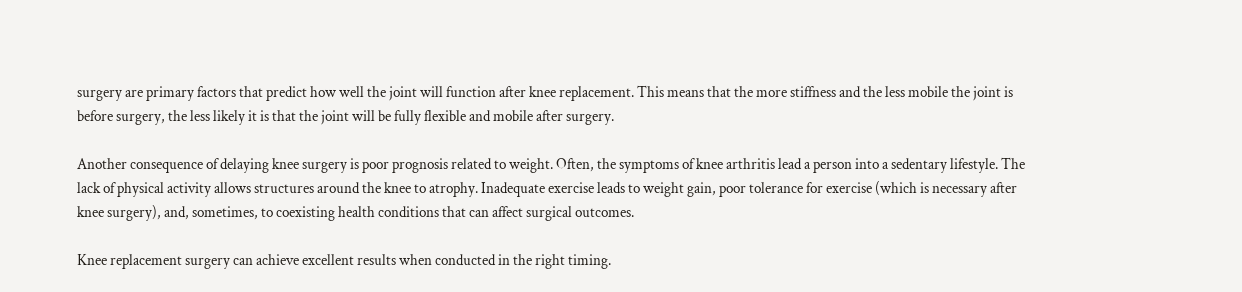surgery are primary factors that predict how well the joint will function after knee replacement. This means that the more stiffness and the less mobile the joint is before surgery, the less likely it is that the joint will be fully flexible and mobile after surgery.

Another consequence of delaying knee surgery is poor prognosis related to weight. Often, the symptoms of knee arthritis lead a person into a sedentary lifestyle. The lack of physical activity allows structures around the knee to atrophy. Inadequate exercise leads to weight gain, poor tolerance for exercise (which is necessary after knee surgery), and, sometimes, to coexisting health conditions that can affect surgical outcomes.

Knee replacement surgery can achieve excellent results when conducted in the right timing.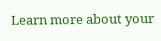Learn more about your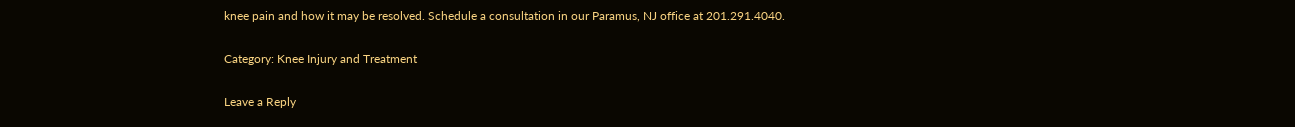knee pain and how it may be resolved. Schedule a consultation in our Paramus, NJ office at 201.291.4040.

Category: Knee Injury and Treatment

Leave a Reply